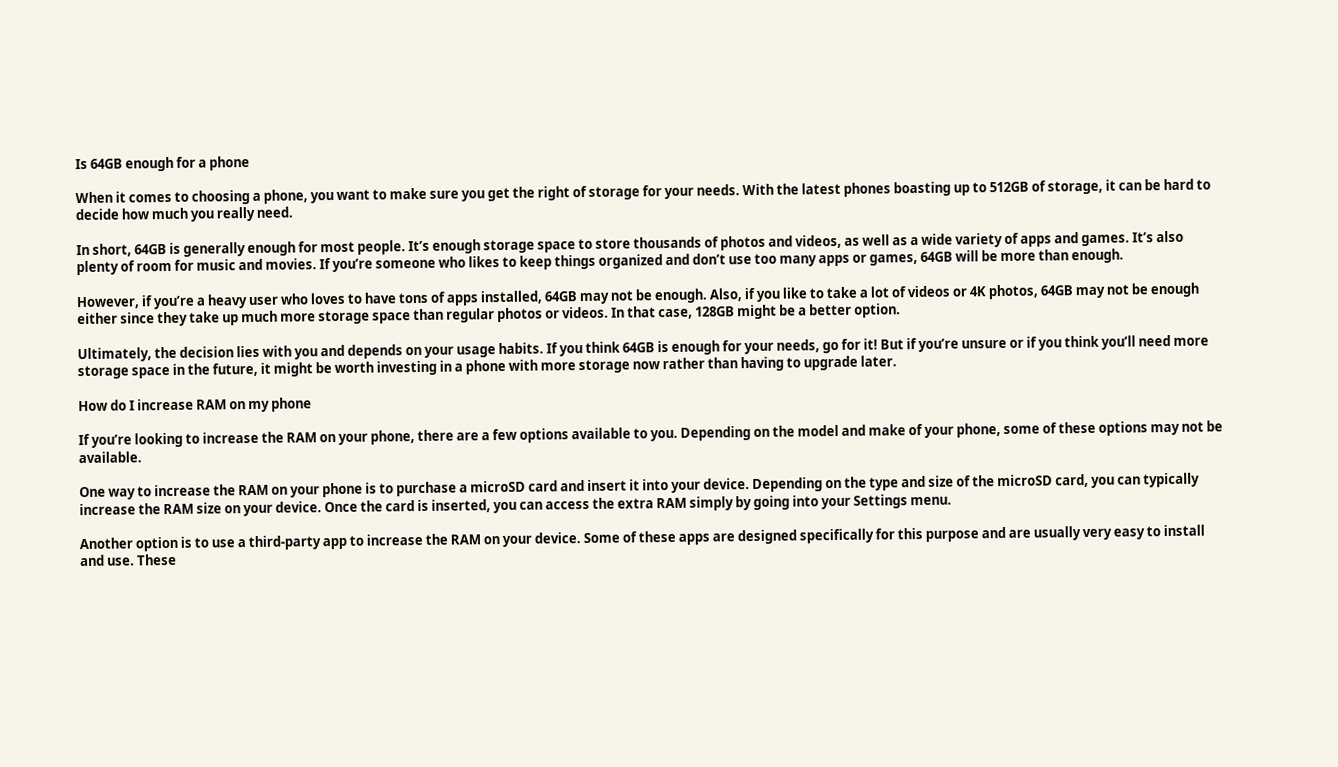Is 64GB enough for a phone

When it comes to choosing a phone, you want to make sure you get the right of storage for your needs. With the latest phones boasting up to 512GB of storage, it can be hard to decide how much you really need.

In short, 64GB is generally enough for most people. It’s enough storage space to store thousands of photos and videos, as well as a wide variety of apps and games. It’s also plenty of room for music and movies. If you’re someone who likes to keep things organized and don’t use too many apps or games, 64GB will be more than enough.

However, if you’re a heavy user who loves to have tons of apps installed, 64GB may not be enough. Also, if you like to take a lot of videos or 4K photos, 64GB may not be enough either since they take up much more storage space than regular photos or videos. In that case, 128GB might be a better option.

Ultimately, the decision lies with you and depends on your usage habits. If you think 64GB is enough for your needs, go for it! But if you’re unsure or if you think you’ll need more storage space in the future, it might be worth investing in a phone with more storage now rather than having to upgrade later.

How do I increase RAM on my phone

If you’re looking to increase the RAM on your phone, there are a few options available to you. Depending on the model and make of your phone, some of these options may not be available.

One way to increase the RAM on your phone is to purchase a microSD card and insert it into your device. Depending on the type and size of the microSD card, you can typically increase the RAM size on your device. Once the card is inserted, you can access the extra RAM simply by going into your Settings menu.

Another option is to use a third-party app to increase the RAM on your device. Some of these apps are designed specifically for this purpose and are usually very easy to install and use. These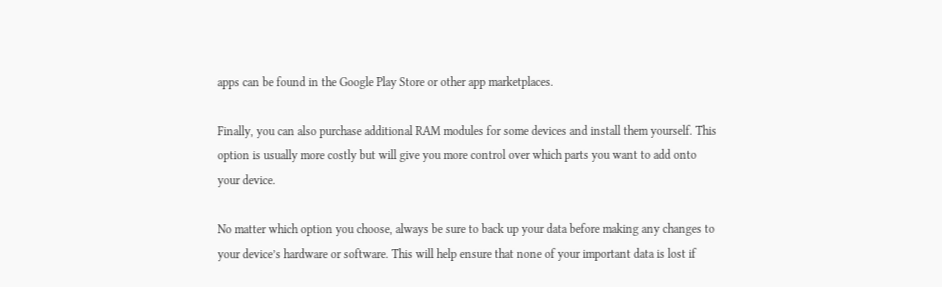apps can be found in the Google Play Store or other app marketplaces.

Finally, you can also purchase additional RAM modules for some devices and install them yourself. This option is usually more costly but will give you more control over which parts you want to add onto your device.

No matter which option you choose, always be sure to back up your data before making any changes to your device’s hardware or software. This will help ensure that none of your important data is lost if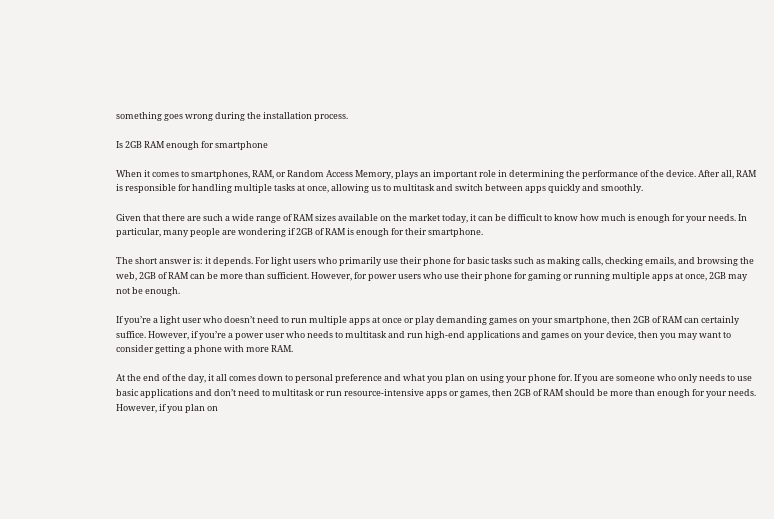something goes wrong during the installation process.

Is 2GB RAM enough for smartphone

When it comes to smartphones, RAM, or Random Access Memory, plays an important role in determining the performance of the device. After all, RAM is responsible for handling multiple tasks at once, allowing us to multitask and switch between apps quickly and smoothly.

Given that there are such a wide range of RAM sizes available on the market today, it can be difficult to know how much is enough for your needs. In particular, many people are wondering if 2GB of RAM is enough for their smartphone.

The short answer is: it depends. For light users who primarily use their phone for basic tasks such as making calls, checking emails, and browsing the web, 2GB of RAM can be more than sufficient. However, for power users who use their phone for gaming or running multiple apps at once, 2GB may not be enough.

If you’re a light user who doesn’t need to run multiple apps at once or play demanding games on your smartphone, then 2GB of RAM can certainly suffice. However, if you’re a power user who needs to multitask and run high-end applications and games on your device, then you may want to consider getting a phone with more RAM.

At the end of the day, it all comes down to personal preference and what you plan on using your phone for. If you are someone who only needs to use basic applications and don’t need to multitask or run resource-intensive apps or games, then 2GB of RAM should be more than enough for your needs. However, if you plan on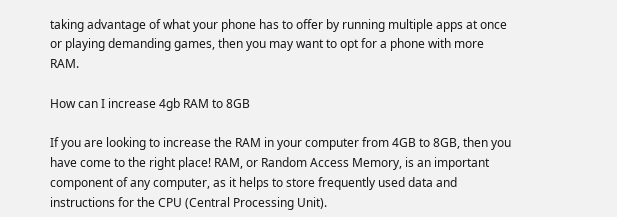taking advantage of what your phone has to offer by running multiple apps at once or playing demanding games, then you may want to opt for a phone with more RAM.

How can I increase 4gb RAM to 8GB

If you are looking to increase the RAM in your computer from 4GB to 8GB, then you have come to the right place! RAM, or Random Access Memory, is an important component of any computer, as it helps to store frequently used data and instructions for the CPU (Central Processing Unit).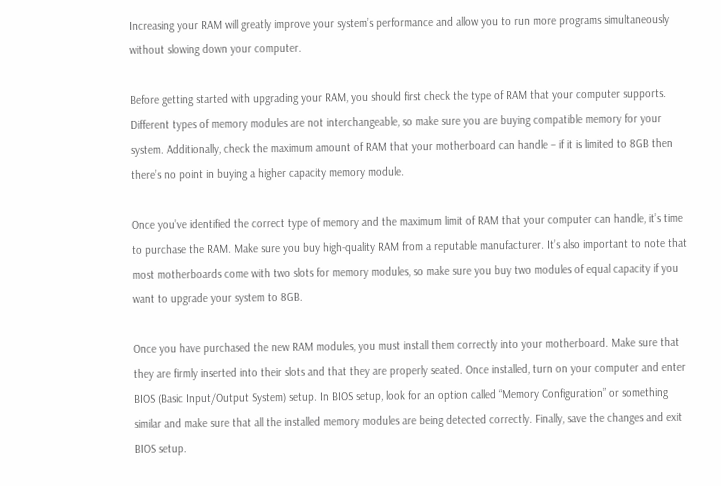Increasing your RAM will greatly improve your system’s performance and allow you to run more programs simultaneously without slowing down your computer.

Before getting started with upgrading your RAM, you should first check the type of RAM that your computer supports. Different types of memory modules are not interchangeable, so make sure you are buying compatible memory for your system. Additionally, check the maximum amount of RAM that your motherboard can handle – if it is limited to 8GB then there’s no point in buying a higher capacity memory module.

Once you’ve identified the correct type of memory and the maximum limit of RAM that your computer can handle, it’s time to purchase the RAM. Make sure you buy high-quality RAM from a reputable manufacturer. It’s also important to note that most motherboards come with two slots for memory modules, so make sure you buy two modules of equal capacity if you want to upgrade your system to 8GB.

Once you have purchased the new RAM modules, you must install them correctly into your motherboard. Make sure that they are firmly inserted into their slots and that they are properly seated. Once installed, turn on your computer and enter BIOS (Basic Input/Output System) setup. In BIOS setup, look for an option called “Memory Configuration” or something similar and make sure that all the installed memory modules are being detected correctly. Finally, save the changes and exit BIOS setup.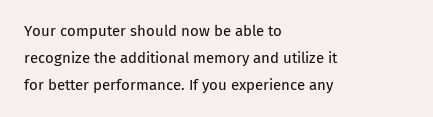Your computer should now be able to recognize the additional memory and utilize it for better performance. If you experience any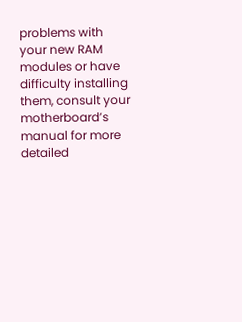problems with your new RAM modules or have difficulty installing them, consult your motherboard’s manual for more detailed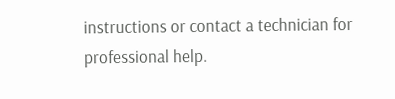instructions or contact a technician for professional help.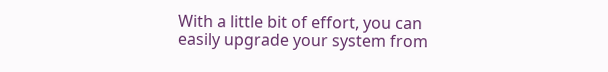With a little bit of effort, you can easily upgrade your system from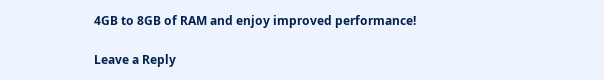4GB to 8GB of RAM and enjoy improved performance!

Leave a Reply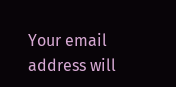Your email address will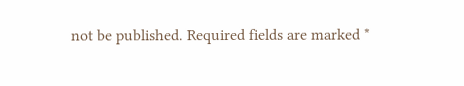not be published. Required fields are marked *